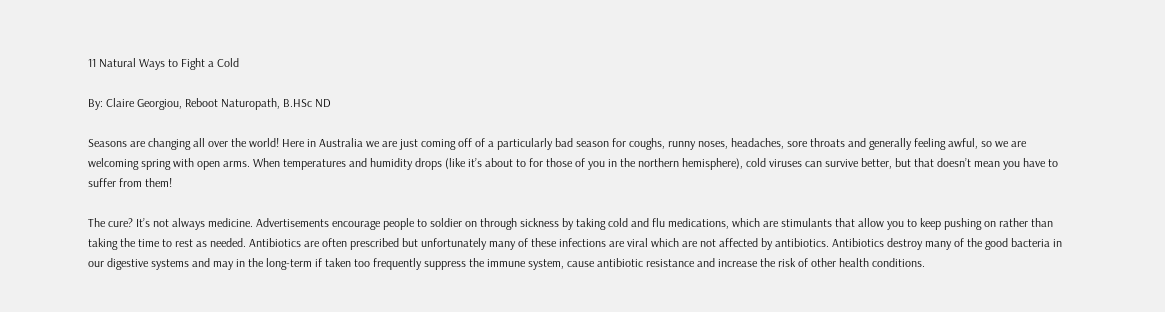11 Natural Ways to Fight a Cold

By: Claire Georgiou, Reboot Naturopath, B.HSc ND

Seasons are changing all over the world! Here in Australia we are just coming off of a particularly bad season for coughs, runny noses, headaches, sore throats and generally feeling awful, so we are welcoming spring with open arms. When temperatures and humidity drops (like it’s about to for those of you in the northern hemisphere), cold viruses can survive better, but that doesn’t mean you have to suffer from them!

The cure? It’s not always medicine. Advertisements encourage people to soldier on through sickness by taking cold and flu medications, which are stimulants that allow you to keep pushing on rather than taking the time to rest as needed. Antibiotics are often prescribed but unfortunately many of these infections are viral which are not affected by antibiotics. Antibiotics destroy many of the good bacteria in our digestive systems and may in the long-term if taken too frequently suppress the immune system, cause antibiotic resistance and increase the risk of other health conditions.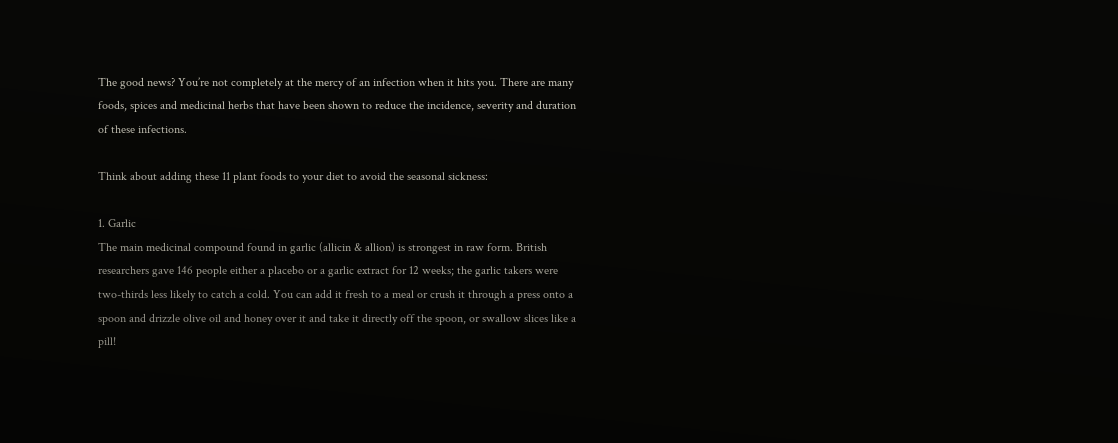The good news? You’re not completely at the mercy of an infection when it hits you. There are many foods, spices and medicinal herbs that have been shown to reduce the incidence, severity and duration of these infections.

Think about adding these 11 plant foods to your diet to avoid the seasonal sickness:

1. Garlic
The main medicinal compound found in garlic (allicin & allion) is strongest in raw form. British researchers gave 146 people either a placebo or a garlic extract for 12 weeks; the garlic takers were two-thirds less likely to catch a cold. You can add it fresh to a meal or crush it through a press onto a spoon and drizzle olive oil and honey over it and take it directly off the spoon, or swallow slices like a pill!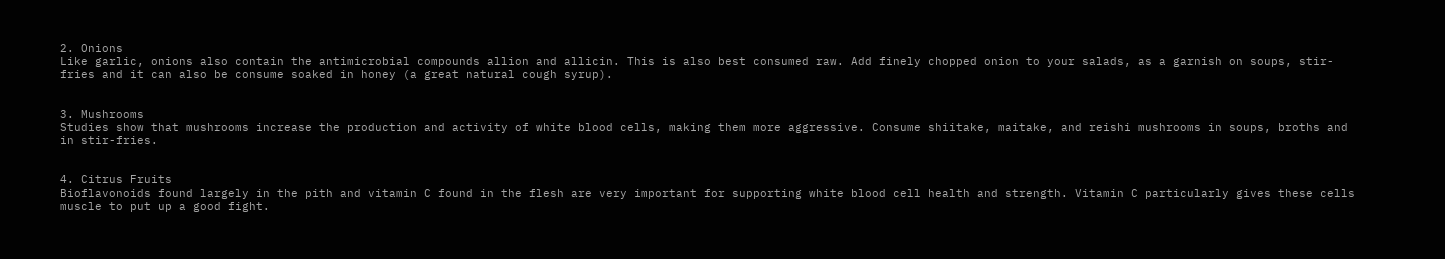2. Onions
Like garlic, onions also contain the antimicrobial compounds allion and allicin. This is also best consumed raw. Add finely chopped onion to your salads, as a garnish on soups, stir-fries and it can also be consume soaked in honey (a great natural cough syrup).


3. Mushrooms
Studies show that mushrooms increase the production and activity of white blood cells, making them more aggressive. Consume shiitake, maitake, and reishi mushrooms in soups, broths and in stir-fries.


4. Citrus Fruits
Bioflavonoids found largely in the pith and vitamin C found in the flesh are very important for supporting white blood cell health and strength. Vitamin C particularly gives these cells muscle to put up a good fight.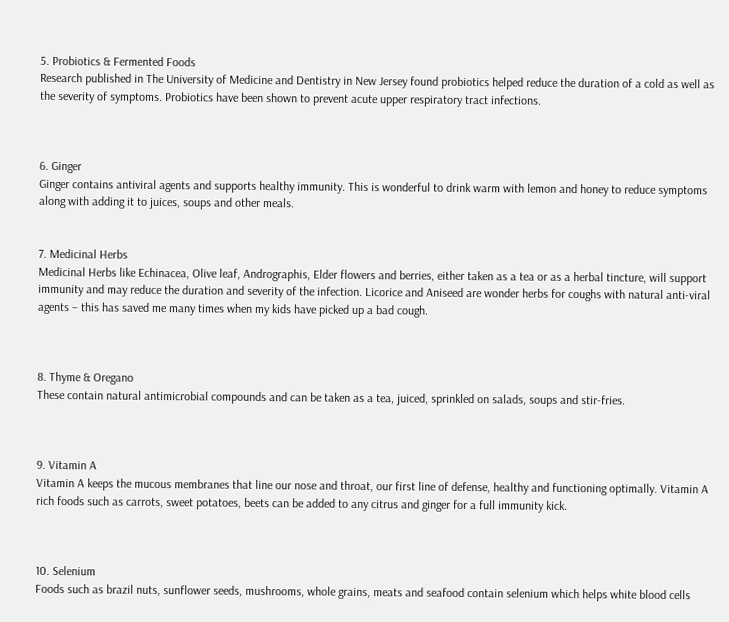5. Probiotics & Fermented Foods
Research published in The University of Medicine and Dentistry in New Jersey found probiotics helped reduce the duration of a cold as well as the severity of symptoms. Probiotics have been shown to prevent acute upper respiratory tract infections.



6. Ginger
Ginger contains antiviral agents and supports healthy immunity. This is wonderful to drink warm with lemon and honey to reduce symptoms along with adding it to juices, soups and other meals.


7. Medicinal Herbs
Medicinal Herbs like Echinacea, Olive leaf, Andrographis, Elder flowers and berries, either taken as a tea or as a herbal tincture, will support immunity and may reduce the duration and severity of the infection. Licorice and Aniseed are wonder herbs for coughs with natural anti-viral agents – this has saved me many times when my kids have picked up a bad cough.



8. Thyme & Oregano
These contain natural antimicrobial compounds and can be taken as a tea, juiced, sprinkled on salads, soups and stir-fries.



9. Vitamin A
Vitamin A keeps the mucous membranes that line our nose and throat, our first line of defense, healthy and functioning optimally. Vitamin A rich foods such as carrots, sweet potatoes, beets can be added to any citrus and ginger for a full immunity kick.



10. Selenium
Foods such as brazil nuts, sunflower seeds, mushrooms, whole grains, meats and seafood contain selenium which helps white blood cells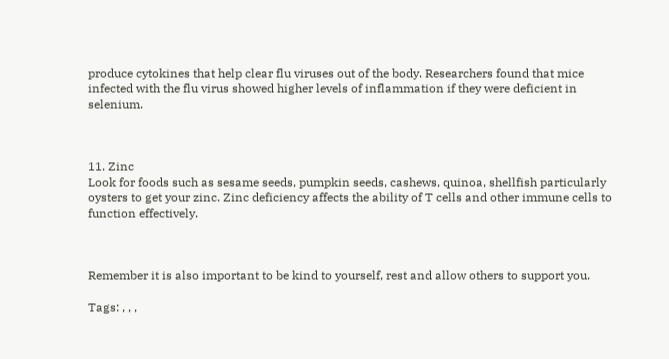produce cytokines that help clear flu viruses out of the body. Researchers found that mice infected with the flu virus showed higher levels of inflammation if they were deficient in selenium.



11. Zinc
Look for foods such as sesame seeds, pumpkin seeds, cashews, quinoa, shellfish particularly oysters to get your zinc. Zinc deficiency affects the ability of T cells and other immune cells to function effectively.



Remember it is also important to be kind to yourself, rest and allow others to support you.

Tags: , , ,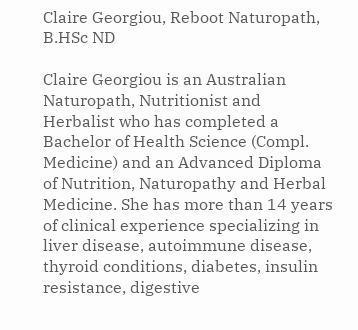Claire Georgiou, Reboot Naturopath, B.HSc ND

Claire Georgiou is an Australian Naturopath, Nutritionist and Herbalist who has completed a Bachelor of Health Science (Compl. Medicine) and an Advanced Diploma of Nutrition, Naturopathy and Herbal Medicine. She has more than 14 years of clinical experience specializing in liver disease, autoimmune disease, thyroid conditions, diabetes, insulin resistance, digestive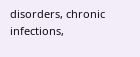disorders, chronic infections,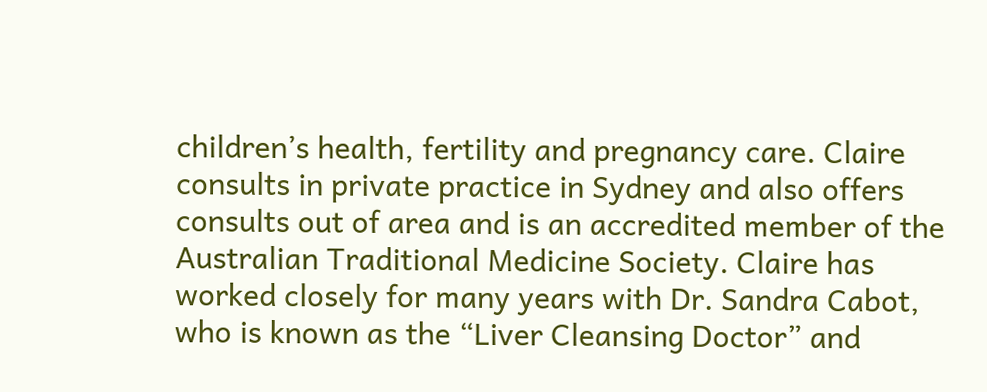children’s health, fertility and pregnancy care. Claire consults in private practice in Sydney and also offers consults out of area and is an accredited member of the Australian Traditional Medicine Society. Claire has worked closely for many years with Dr. Sandra Cabot, who is known as the “Liver Cleansing Doctor” and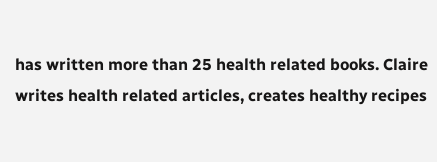has written more than 25 health related books. Claire writes health related articles, creates healthy recipes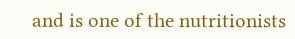and is one of the nutritionists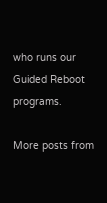who runs our Guided Reboot programs.

More posts from